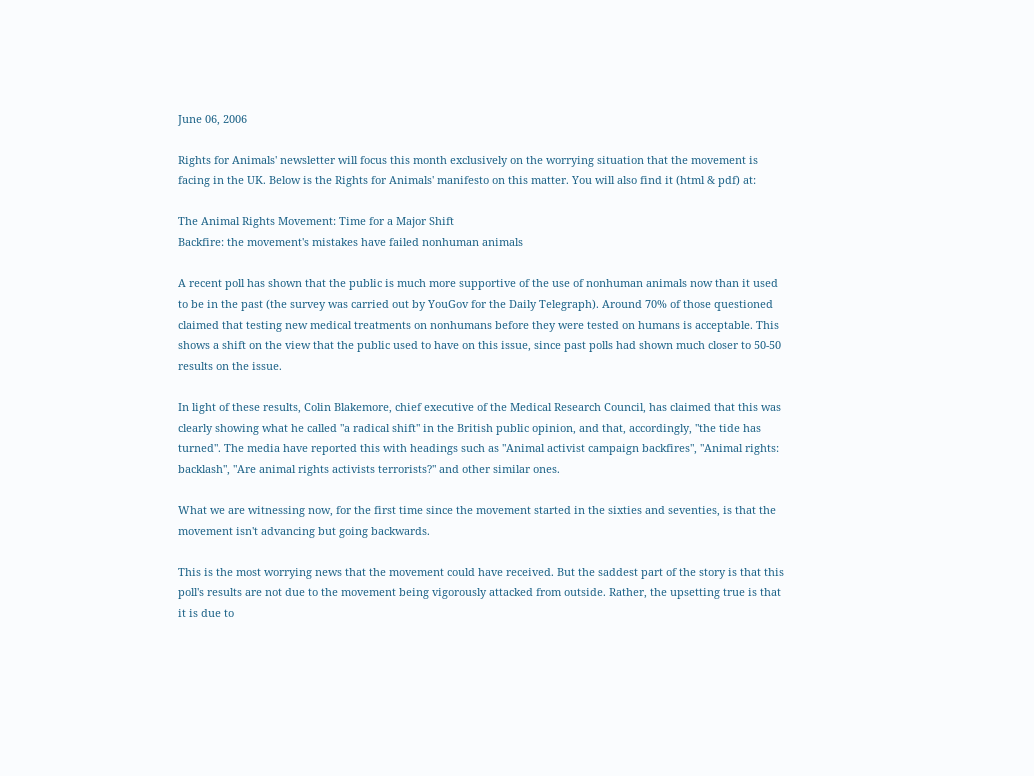June 06, 2006

Rights for Animals' newsletter will focus this month exclusively on the worrying situation that the movement is facing in the UK. Below is the Rights for Animals' manifesto on this matter. You will also find it (html & pdf) at:

The Animal Rights Movement: Time for a Major Shift
Backfire: the movement's mistakes have failed nonhuman animals

A recent poll has shown that the public is much more supportive of the use of nonhuman animals now than it used to be in the past (the survey was carried out by YouGov for the Daily Telegraph). Around 70% of those questioned claimed that testing new medical treatments on nonhumans before they were tested on humans is acceptable. This shows a shift on the view that the public used to have on this issue, since past polls had shown much closer to 50-50 results on the issue.

In light of these results, Colin Blakemore, chief executive of the Medical Research Council, has claimed that this was clearly showing what he called "a radical shift" in the British public opinion, and that, accordingly, "the tide has turned". The media have reported this with headings such as "Animal activist campaign backfires", "Animal rights: backlash", "Are animal rights activists terrorists?" and other similar ones.

What we are witnessing now, for the first time since the movement started in the sixties and seventies, is that the movement isn't advancing but going backwards.

This is the most worrying news that the movement could have received. But the saddest part of the story is that this poll's results are not due to the movement being vigorously attacked from outside. Rather, the upsetting true is that it is due to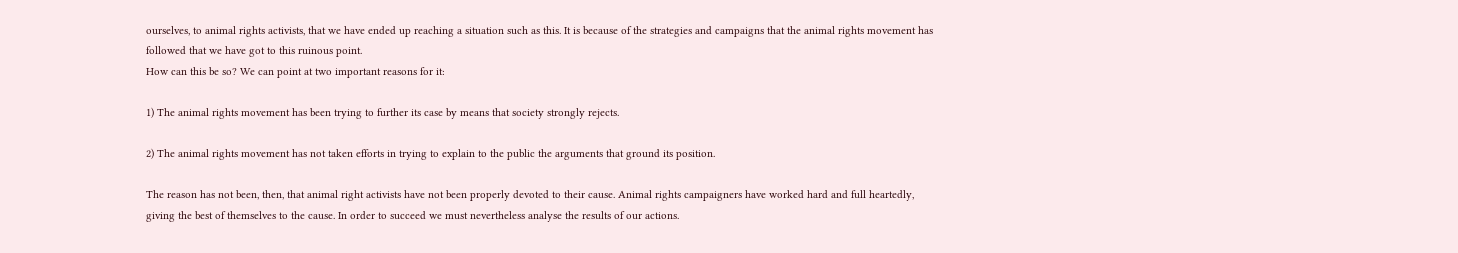ourselves, to animal rights activists, that we have ended up reaching a situation such as this. It is because of the strategies and campaigns that the animal rights movement has followed that we have got to this ruinous point.
How can this be so? We can point at two important reasons for it:

1) The animal rights movement has been trying to further its case by means that society strongly rejects.

2) The animal rights movement has not taken efforts in trying to explain to the public the arguments that ground its position.

The reason has not been, then, that animal right activists have not been properly devoted to their cause. Animal rights campaigners have worked hard and full heartedly, giving the best of themselves to the cause. In order to succeed we must nevertheless analyse the results of our actions.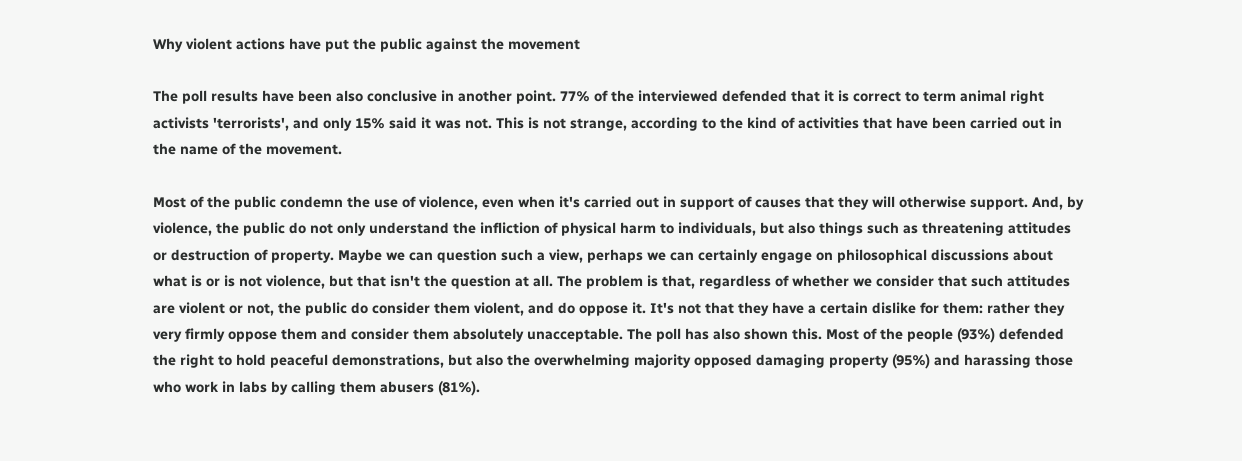Why violent actions have put the public against the movement

The poll results have been also conclusive in another point. 77% of the interviewed defended that it is correct to term animal right activists 'terrorists', and only 15% said it was not. This is not strange, according to the kind of activities that have been carried out in the name of the movement.

Most of the public condemn the use of violence, even when it's carried out in support of causes that they will otherwise support. And, by violence, the public do not only understand the infliction of physical harm to individuals, but also things such as threatening attitudes or destruction of property. Maybe we can question such a view, perhaps we can certainly engage on philosophical discussions about what is or is not violence, but that isn't the question at all. The problem is that, regardless of whether we consider that such attitudes are violent or not, the public do consider them violent, and do oppose it. It's not that they have a certain dislike for them: rather they very firmly oppose them and consider them absolutely unacceptable. The poll has also shown this. Most of the people (93%) defended the right to hold peaceful demonstrations, but also the overwhelming majority opposed damaging property (95%) and harassing those who work in labs by calling them abusers (81%).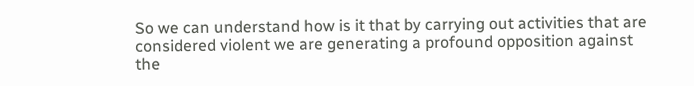So we can understand how is it that by carrying out activities that are considered violent we are generating a profound opposition against the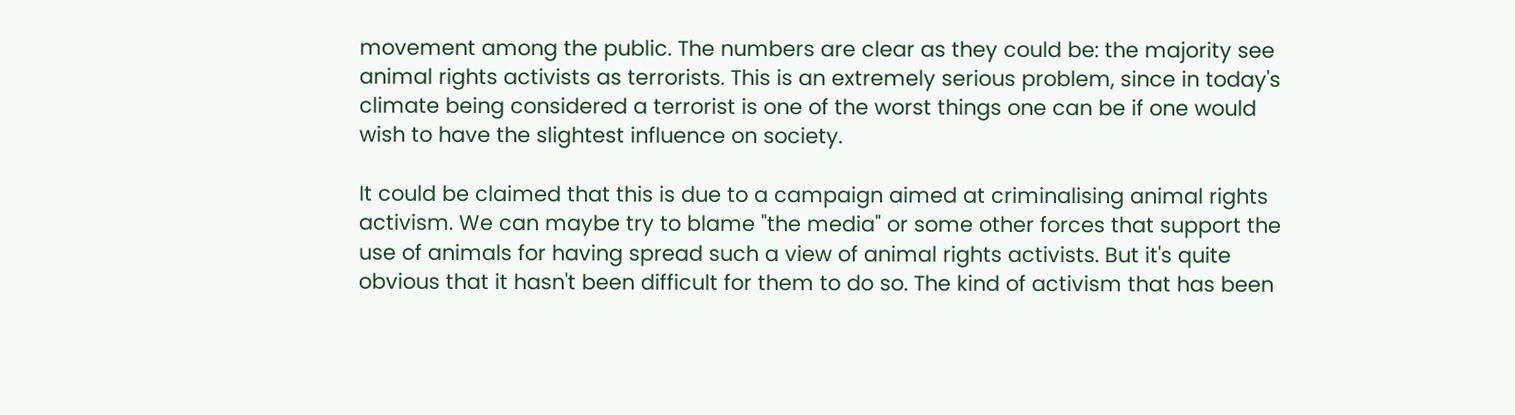movement among the public. The numbers are clear as they could be: the majority see animal rights activists as terrorists. This is an extremely serious problem, since in today's climate being considered a terrorist is one of the worst things one can be if one would wish to have the slightest influence on society.

It could be claimed that this is due to a campaign aimed at criminalising animal rights activism. We can maybe try to blame "the media" or some other forces that support the use of animals for having spread such a view of animal rights activists. But it's quite obvious that it hasn't been difficult for them to do so. The kind of activism that has been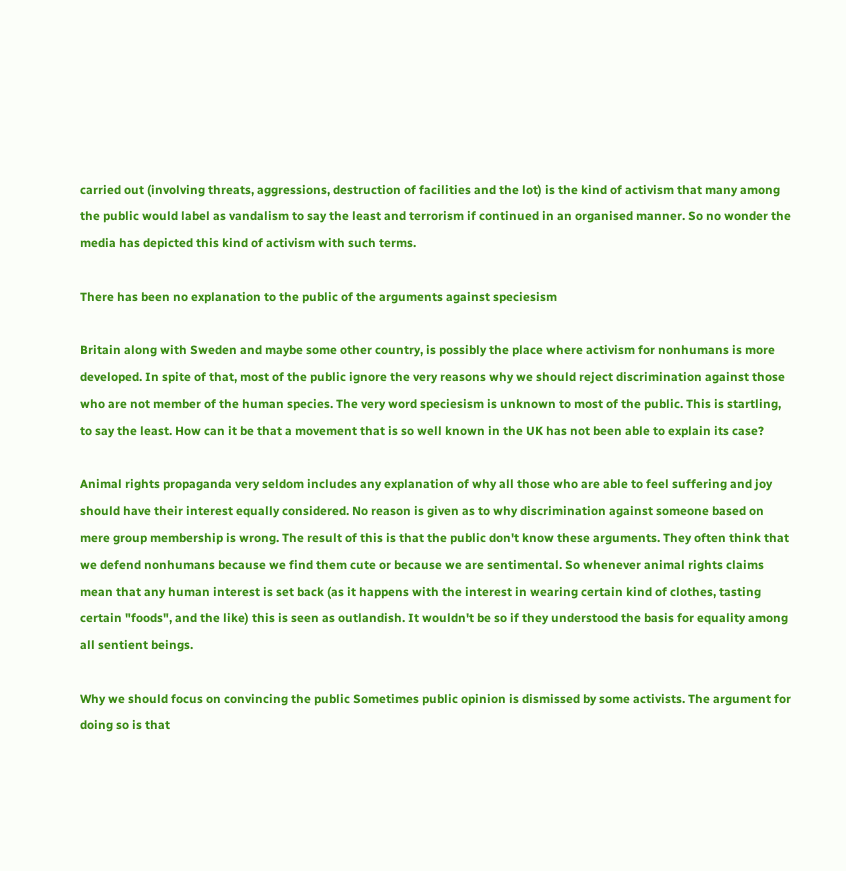carried out (involving threats, aggressions, destruction of facilities and the lot) is the kind of activism that many among the public would label as vandalism to say the least and terrorism if continued in an organised manner. So no wonder the media has depicted this kind of activism with such terms.

There has been no explanation to the public of the arguments against speciesism

Britain along with Sweden and maybe some other country, is possibly the place where activism for nonhumans is more developed. In spite of that, most of the public ignore the very reasons why we should reject discrimination against those who are not member of the human species. The very word speciesism is unknown to most of the public. This is startling, to say the least. How can it be that a movement that is so well known in the UK has not been able to explain its case?

Animal rights propaganda very seldom includes any explanation of why all those who are able to feel suffering and joy should have their interest equally considered. No reason is given as to why discrimination against someone based on mere group membership is wrong. The result of this is that the public don't know these arguments. They often think that we defend nonhumans because we find them cute or because we are sentimental. So whenever animal rights claims mean that any human interest is set back (as it happens with the interest in wearing certain kind of clothes, tasting certain "foods", and the like) this is seen as outlandish. It wouldn't be so if they understood the basis for equality among all sentient beings.

Why we should focus on convincing the public Sometimes public opinion is dismissed by some activists. The argument for doing so is that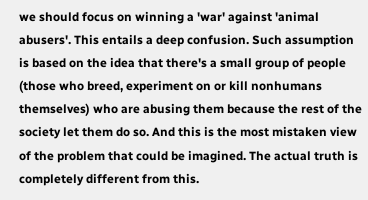we should focus on winning a 'war' against 'animal abusers'. This entails a deep confusion. Such assumption is based on the idea that there's a small group of people (those who breed, experiment on or kill nonhumans themselves) who are abusing them because the rest of the society let them do so. And this is the most mistaken view of the problem that could be imagined. The actual truth is completely different from this.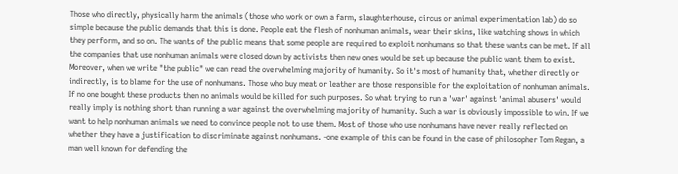Those who directly, physically harm the animals (those who work or own a farm, slaughterhouse, circus or animal experimentation lab) do so simple because the public demands that this is done. People eat the flesh of nonhuman animals, wear their skins, like watching shows in which they perform, and so on. The wants of the public means that some people are required to exploit nonhumans so that these wants can be met. If all the companies that use nonhuman animals were closed down by activists then new ones would be set up because the public want them to exist. Moreover, when we write "the public" we can read the overwhelming majority of humanity. So it's most of humanity that, whether directly or indirectly, is to blame for the use of nonhumans. Those who buy meat or leather are those responsible for the exploitation of nonhuman animals. If no one bought these products then no animals would be killed for such purposes. So what trying to run a 'war' against 'animal abusers' would really imply is nothing short than running a war against the overwhelming majority of humanity. Such a war is obviously impossible to win. If we want to help nonhuman animals we need to convince people not to use them. Most of those who use nonhumans have never really reflected on whether they have a justification to discriminate against nonhumans. -one example of this can be found in the case of philosopher Tom Regan, a man well known for defending the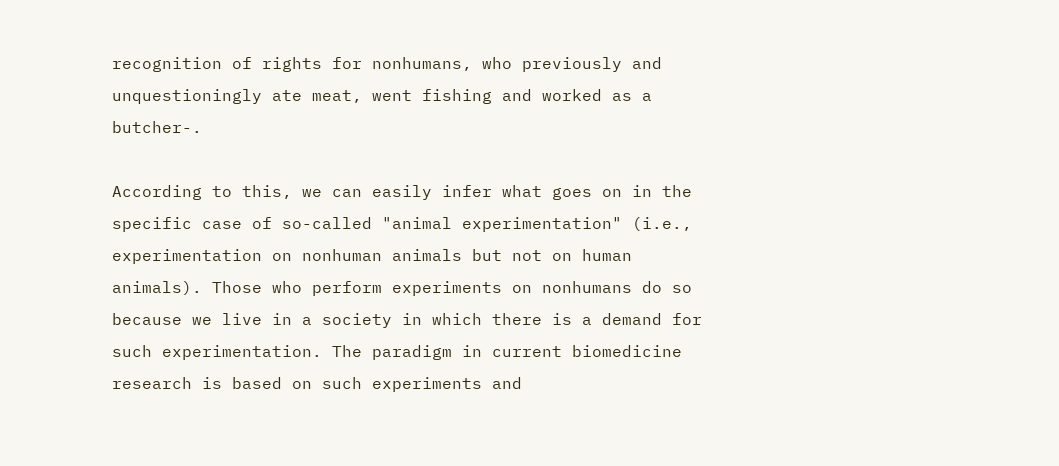recognition of rights for nonhumans, who previously and unquestioningly ate meat, went fishing and worked as a butcher-.

According to this, we can easily infer what goes on in the specific case of so-called "animal experimentation" (i.e., experimentation on nonhuman animals but not on human animals). Those who perform experiments on nonhumans do so because we live in a society in which there is a demand for such experimentation. The paradigm in current biomedicine research is based on such experiments and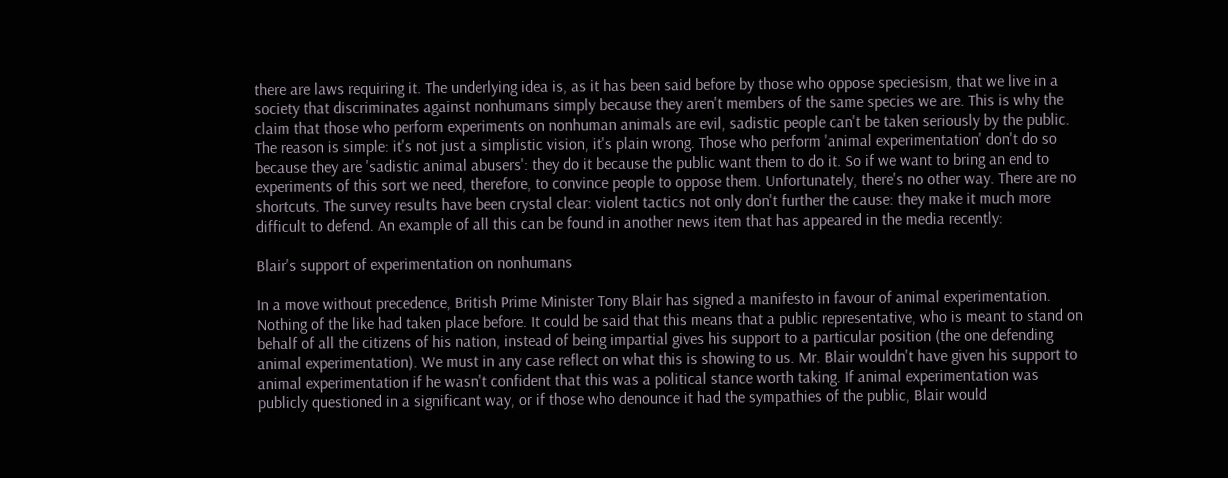there are laws requiring it. The underlying idea is, as it has been said before by those who oppose speciesism, that we live in a society that discriminates against nonhumans simply because they aren't members of the same species we are. This is why the claim that those who perform experiments on nonhuman animals are evil, sadistic people can't be taken seriously by the public. The reason is simple: it's not just a simplistic vision, it's plain wrong. Those who perform 'animal experimentation' don't do so because they are 'sadistic animal abusers': they do it because the public want them to do it. So if we want to bring an end to experiments of this sort we need, therefore, to convince people to oppose them. Unfortunately, there's no other way. There are no shortcuts. The survey results have been crystal clear: violent tactics not only don't further the cause: they make it much more difficult to defend. An example of all this can be found in another news item that has appeared in the media recently:

Blair's support of experimentation on nonhumans

In a move without precedence, British Prime Minister Tony Blair has signed a manifesto in favour of animal experimentation. Nothing of the like had taken place before. It could be said that this means that a public representative, who is meant to stand on behalf of all the citizens of his nation, instead of being impartial gives his support to a particular position (the one defending animal experimentation). We must in any case reflect on what this is showing to us. Mr. Blair wouldn't have given his support to animal experimentation if he wasn't confident that this was a political stance worth taking. If animal experimentation was publicly questioned in a significant way, or if those who denounce it had the sympathies of the public, Blair would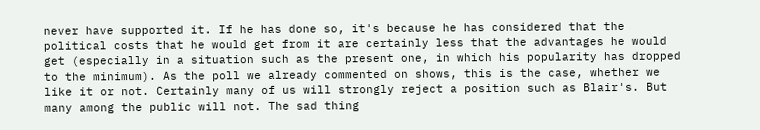never have supported it. If he has done so, it's because he has considered that the political costs that he would get from it are certainly less that the advantages he would get (especially in a situation such as the present one, in which his popularity has dropped to the minimum). As the poll we already commented on shows, this is the case, whether we like it or not. Certainly many of us will strongly reject a position such as Blair's. But many among the public will not. The sad thing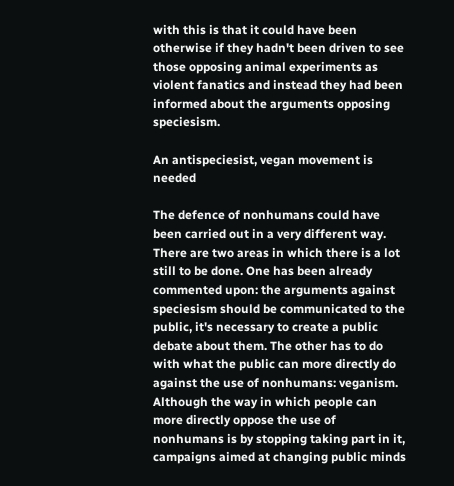with this is that it could have been otherwise if they hadn't been driven to see those opposing animal experiments as violent fanatics and instead they had been informed about the arguments opposing speciesism.

An antispeciesist, vegan movement is needed

The defence of nonhumans could have been carried out in a very different way. There are two areas in which there is a lot still to be done. One has been already commented upon: the arguments against speciesism should be communicated to the public, it's necessary to create a public debate about them. The other has to do with what the public can more directly do against the use of nonhumans: veganism. Although the way in which people can more directly oppose the use of nonhumans is by stopping taking part in it, campaigns aimed at changing public minds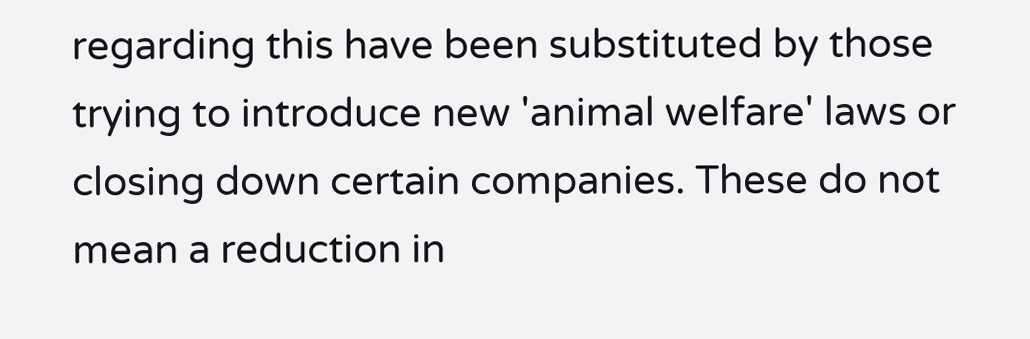regarding this have been substituted by those trying to introduce new 'animal welfare' laws or closing down certain companies. These do not mean a reduction in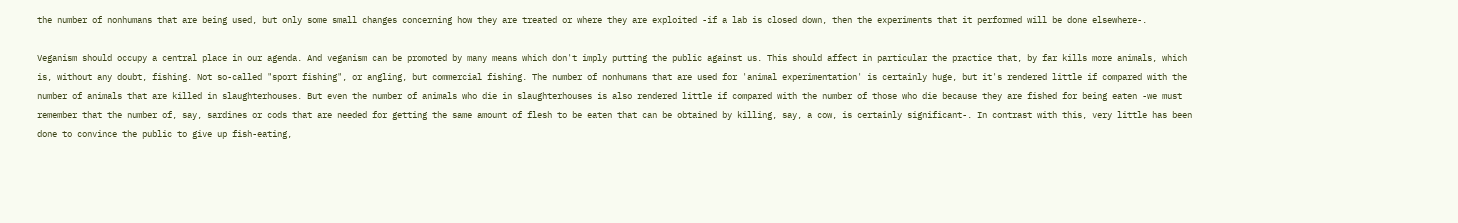the number of nonhumans that are being used, but only some small changes concerning how they are treated or where they are exploited -if a lab is closed down, then the experiments that it performed will be done elsewhere-.

Veganism should occupy a central place in our agenda. And veganism can be promoted by many means which don't imply putting the public against us. This should affect in particular the practice that, by far kills more animals, which is, without any doubt, fishing. Not so-called "sport fishing", or angling, but commercial fishing. The number of nonhumans that are used for 'animal experimentation' is certainly huge, but it's rendered little if compared with the number of animals that are killed in slaughterhouses. But even the number of animals who die in slaughterhouses is also rendered little if compared with the number of those who die because they are fished for being eaten -we must remember that the number of, say, sardines or cods that are needed for getting the same amount of flesh to be eaten that can be obtained by killing, say, a cow, is certainly significant-. In contrast with this, very little has been done to convince the public to give up fish-eating,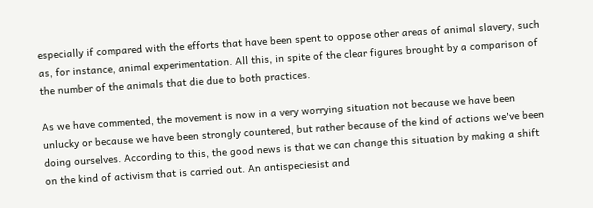especially if compared with the efforts that have been spent to oppose other areas of animal slavery, such as, for instance, animal experimentation. All this, in spite of the clear figures brought by a comparison of the number of the animals that die due to both practices.

As we have commented, the movement is now in a very worrying situation not because we have been unlucky or because we have been strongly countered, but rather because of the kind of actions we've been doing ourselves. According to this, the good news is that we can change this situation by making a shift on the kind of activism that is carried out. An antispeciesist and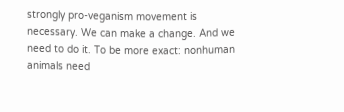strongly pro-veganism movement is necessary. We can make a change. And we need to do it. To be more exact: nonhuman animals need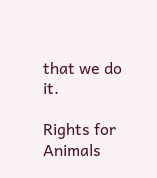that we do it.

Rights for Animals